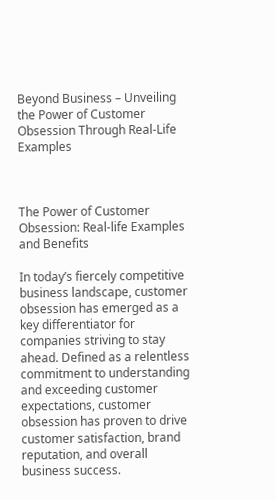Beyond Business – Unveiling the Power of Customer Obsession Through Real-Life Examples



The Power of Customer Obsession: Real-life Examples and Benefits

In today’s fiercely competitive business landscape, customer obsession has emerged as a key differentiator for companies striving to stay ahead. Defined as a relentless commitment to understanding and exceeding customer expectations, customer obsession has proven to drive customer satisfaction, brand reputation, and overall business success.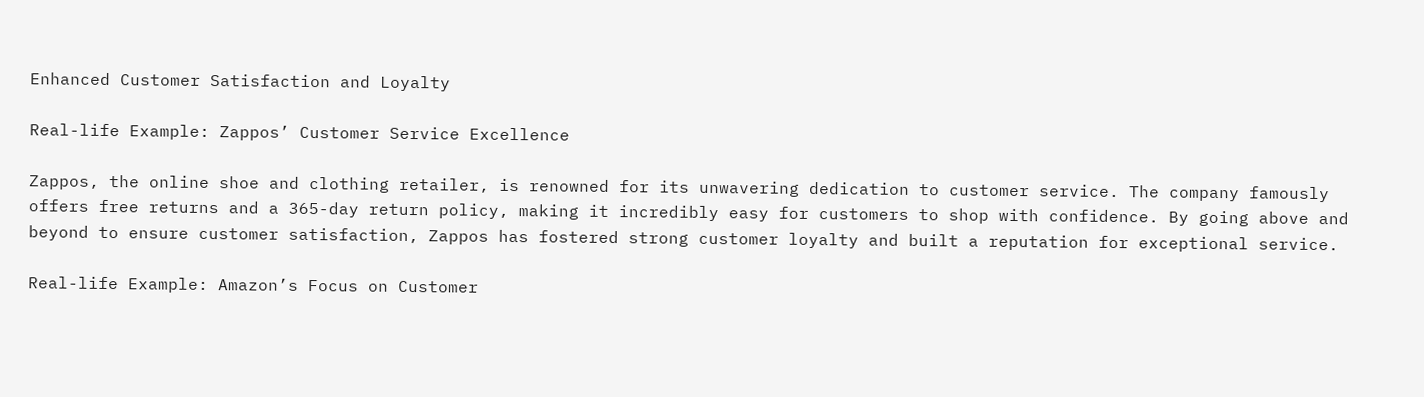Enhanced Customer Satisfaction and Loyalty

Real-life Example: Zappos’ Customer Service Excellence

Zappos, the online shoe and clothing retailer, is renowned for its unwavering dedication to customer service. The company famously offers free returns and a 365-day return policy, making it incredibly easy for customers to shop with confidence. By going above and beyond to ensure customer satisfaction, Zappos has fostered strong customer loyalty and built a reputation for exceptional service.

Real-life Example: Amazon’s Focus on Customer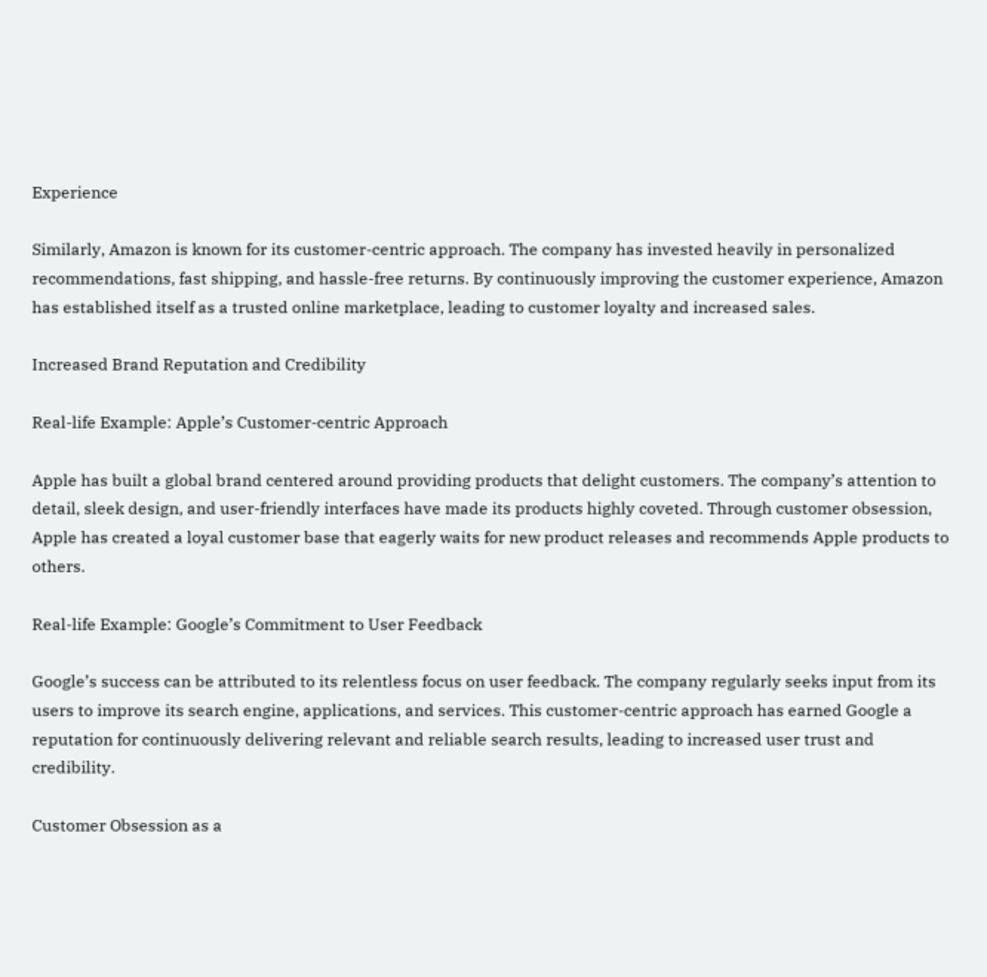Experience

Similarly, Amazon is known for its customer-centric approach. The company has invested heavily in personalized recommendations, fast shipping, and hassle-free returns. By continuously improving the customer experience, Amazon has established itself as a trusted online marketplace, leading to customer loyalty and increased sales.

Increased Brand Reputation and Credibility

Real-life Example: Apple’s Customer-centric Approach

Apple has built a global brand centered around providing products that delight customers. The company’s attention to detail, sleek design, and user-friendly interfaces have made its products highly coveted. Through customer obsession, Apple has created a loyal customer base that eagerly waits for new product releases and recommends Apple products to others.

Real-life Example: Google’s Commitment to User Feedback

Google’s success can be attributed to its relentless focus on user feedback. The company regularly seeks input from its users to improve its search engine, applications, and services. This customer-centric approach has earned Google a reputation for continuously delivering relevant and reliable search results, leading to increased user trust and credibility.

Customer Obsession as a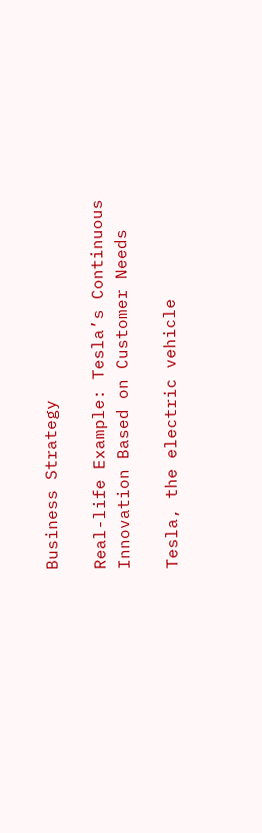Business Strategy

Real-life Example: Tesla’s Continuous Innovation Based on Customer Needs

Tesla, the electric vehicle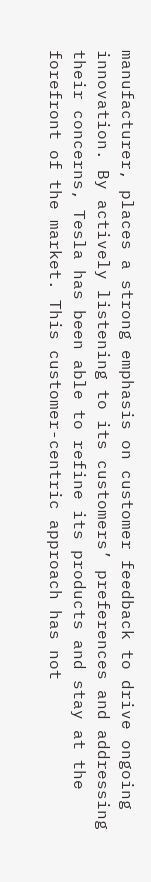manufacturer, places a strong emphasis on customer feedback to drive ongoing innovation. By actively listening to its customers’ preferences and addressing their concerns, Tesla has been able to refine its products and stay at the forefront of the market. This customer-centric approach has not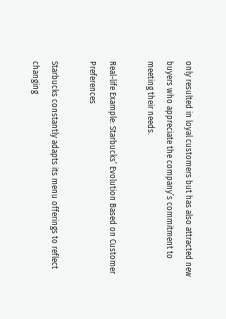only resulted in loyal customers but has also attracted new buyers who appreciate the company’s commitment to meeting their needs.

Real-life Example: Starbucks’ Evolution Based on Customer Preferences

Starbucks constantly adapts its menu offerings to reflect changing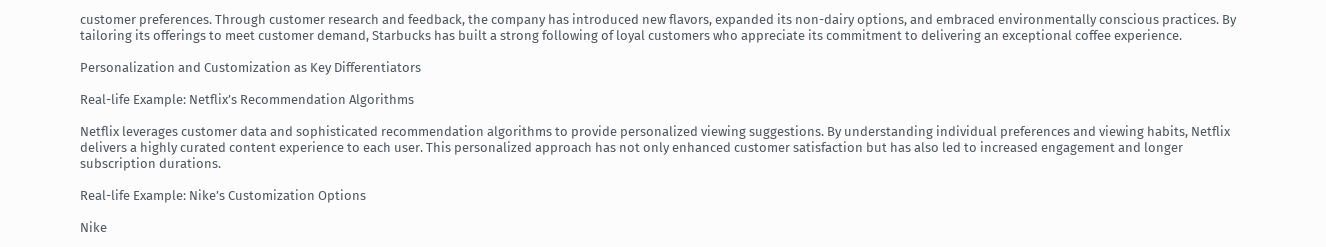customer preferences. Through customer research and feedback, the company has introduced new flavors, expanded its non-dairy options, and embraced environmentally conscious practices. By tailoring its offerings to meet customer demand, Starbucks has built a strong following of loyal customers who appreciate its commitment to delivering an exceptional coffee experience.

Personalization and Customization as Key Differentiators

Real-life Example: Netflix’s Recommendation Algorithms

Netflix leverages customer data and sophisticated recommendation algorithms to provide personalized viewing suggestions. By understanding individual preferences and viewing habits, Netflix delivers a highly curated content experience to each user. This personalized approach has not only enhanced customer satisfaction but has also led to increased engagement and longer subscription durations.

Real-life Example: Nike’s Customization Options

Nike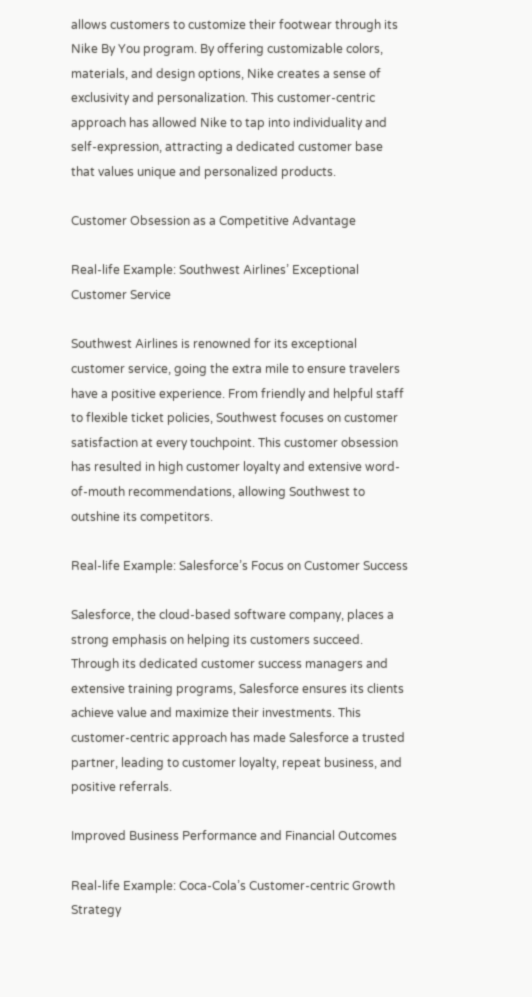allows customers to customize their footwear through its Nike By You program. By offering customizable colors, materials, and design options, Nike creates a sense of exclusivity and personalization. This customer-centric approach has allowed Nike to tap into individuality and self-expression, attracting a dedicated customer base that values unique and personalized products.

Customer Obsession as a Competitive Advantage

Real-life Example: Southwest Airlines’ Exceptional Customer Service

Southwest Airlines is renowned for its exceptional customer service, going the extra mile to ensure travelers have a positive experience. From friendly and helpful staff to flexible ticket policies, Southwest focuses on customer satisfaction at every touchpoint. This customer obsession has resulted in high customer loyalty and extensive word-of-mouth recommendations, allowing Southwest to outshine its competitors.

Real-life Example: Salesforce’s Focus on Customer Success

Salesforce, the cloud-based software company, places a strong emphasis on helping its customers succeed. Through its dedicated customer success managers and extensive training programs, Salesforce ensures its clients achieve value and maximize their investments. This customer-centric approach has made Salesforce a trusted partner, leading to customer loyalty, repeat business, and positive referrals.

Improved Business Performance and Financial Outcomes

Real-life Example: Coca-Cola’s Customer-centric Growth Strategy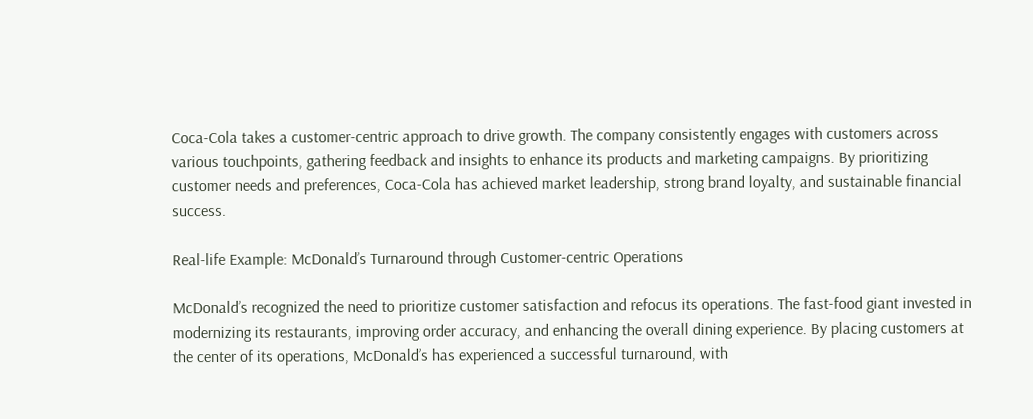Coca-Cola takes a customer-centric approach to drive growth. The company consistently engages with customers across various touchpoints, gathering feedback and insights to enhance its products and marketing campaigns. By prioritizing customer needs and preferences, Coca-Cola has achieved market leadership, strong brand loyalty, and sustainable financial success.

Real-life Example: McDonald’s Turnaround through Customer-centric Operations

McDonald’s recognized the need to prioritize customer satisfaction and refocus its operations. The fast-food giant invested in modernizing its restaurants, improving order accuracy, and enhancing the overall dining experience. By placing customers at the center of its operations, McDonald’s has experienced a successful turnaround, with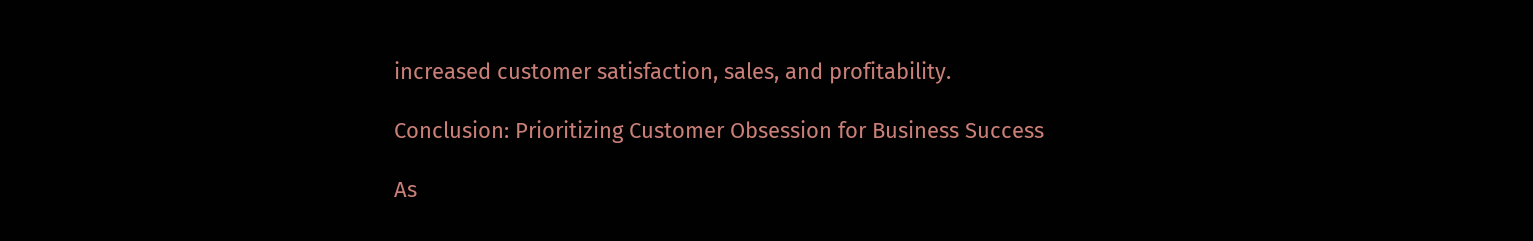increased customer satisfaction, sales, and profitability.

Conclusion: Prioritizing Customer Obsession for Business Success

As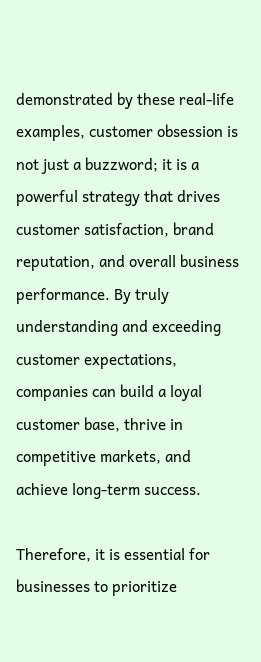demonstrated by these real-life examples, customer obsession is not just a buzzword; it is a powerful strategy that drives customer satisfaction, brand reputation, and overall business performance. By truly understanding and exceeding customer expectations, companies can build a loyal customer base, thrive in competitive markets, and achieve long-term success.

Therefore, it is essential for businesses to prioritize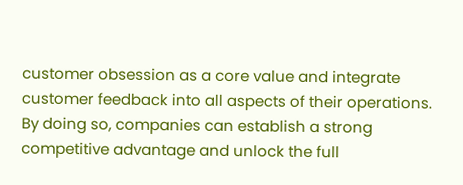customer obsession as a core value and integrate customer feedback into all aspects of their operations. By doing so, companies can establish a strong competitive advantage and unlock the full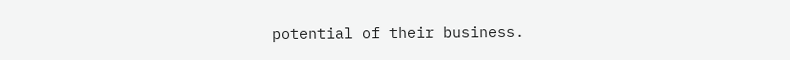potential of their business.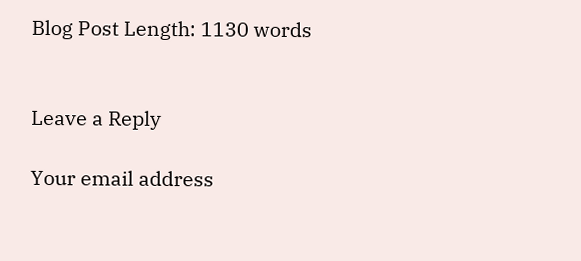Blog Post Length: 1130 words


Leave a Reply

Your email address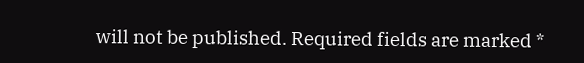will not be published. Required fields are marked *